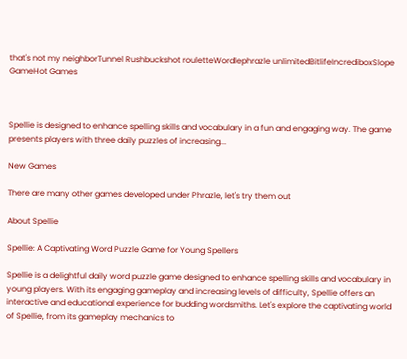that's not my neighborTunnel Rushbuckshot rouletteWordlephrazle unlimitedBitlifeIncrediboxSlope GameHot Games



Spellie is designed to enhance spelling skills and vocabulary in a fun and engaging way. The game presents players with three daily puzzles of increasing...

New Games

There are many other games developed under Phrazle, let's try them out

About Spellie

Spellie: A Captivating Word Puzzle Game for Young Spellers

Spellie is a delightful daily word puzzle game designed to enhance spelling skills and vocabulary in young players. With its engaging gameplay and increasing levels of difficulty, Spellie offers an interactive and educational experience for budding wordsmiths. Let's explore the captivating world of Spellie, from its gameplay mechanics to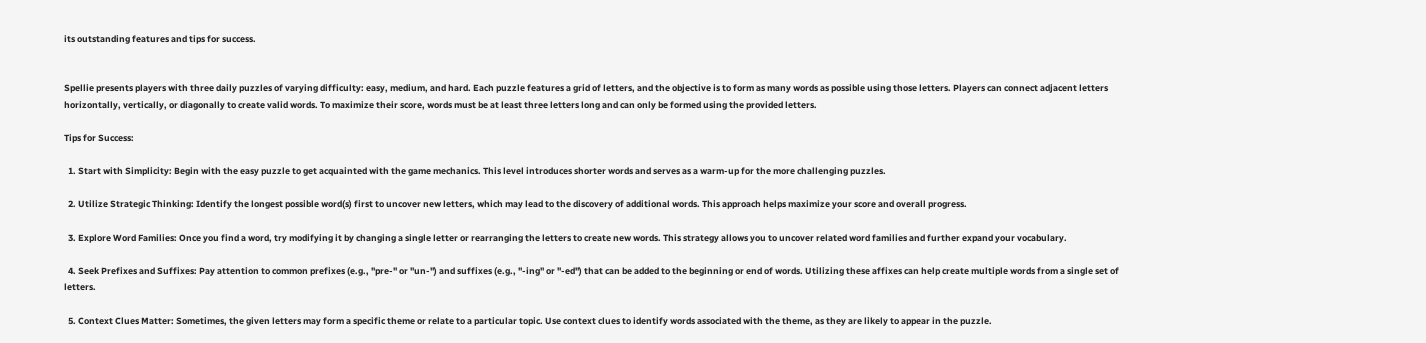its outstanding features and tips for success.


Spellie presents players with three daily puzzles of varying difficulty: easy, medium, and hard. Each puzzle features a grid of letters, and the objective is to form as many words as possible using those letters. Players can connect adjacent letters horizontally, vertically, or diagonally to create valid words. To maximize their score, words must be at least three letters long and can only be formed using the provided letters.

Tips for Success:

  1. Start with Simplicity: Begin with the easy puzzle to get acquainted with the game mechanics. This level introduces shorter words and serves as a warm-up for the more challenging puzzles.

  2. Utilize Strategic Thinking: Identify the longest possible word(s) first to uncover new letters, which may lead to the discovery of additional words. This approach helps maximize your score and overall progress.

  3. Explore Word Families: Once you find a word, try modifying it by changing a single letter or rearranging the letters to create new words. This strategy allows you to uncover related word families and further expand your vocabulary.

  4. Seek Prefixes and Suffixes: Pay attention to common prefixes (e.g., "pre-" or "un-") and suffixes (e.g., "-ing" or "-ed") that can be added to the beginning or end of words. Utilizing these affixes can help create multiple words from a single set of letters.

  5. Context Clues Matter: Sometimes, the given letters may form a specific theme or relate to a particular topic. Use context clues to identify words associated with the theme, as they are likely to appear in the puzzle.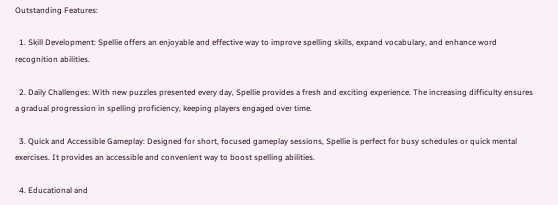Outstanding Features:

  1. Skill Development: Spellie offers an enjoyable and effective way to improve spelling skills, expand vocabulary, and enhance word recognition abilities.

  2. Daily Challenges: With new puzzles presented every day, Spellie provides a fresh and exciting experience. The increasing difficulty ensures a gradual progression in spelling proficiency, keeping players engaged over time.

  3. Quick and Accessible Gameplay: Designed for short, focused gameplay sessions, Spellie is perfect for busy schedules or quick mental exercises. It provides an accessible and convenient way to boost spelling abilities.

  4. Educational and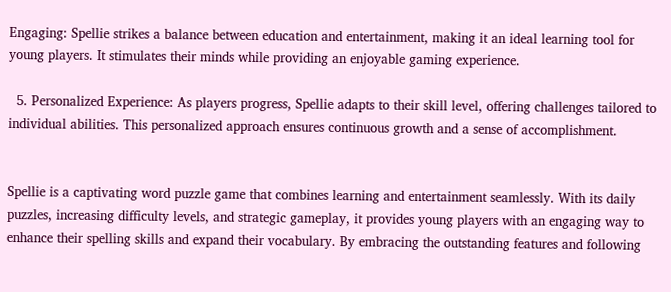Engaging: Spellie strikes a balance between education and entertainment, making it an ideal learning tool for young players. It stimulates their minds while providing an enjoyable gaming experience.

  5. Personalized Experience: As players progress, Spellie adapts to their skill level, offering challenges tailored to individual abilities. This personalized approach ensures continuous growth and a sense of accomplishment.


Spellie is a captivating word puzzle game that combines learning and entertainment seamlessly. With its daily puzzles, increasing difficulty levels, and strategic gameplay, it provides young players with an engaging way to enhance their spelling skills and expand their vocabulary. By embracing the outstanding features and following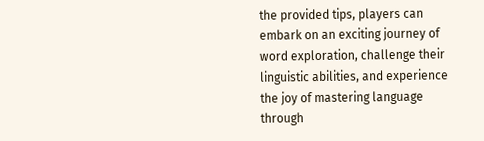the provided tips, players can embark on an exciting journey of word exploration, challenge their linguistic abilities, and experience the joy of mastering language through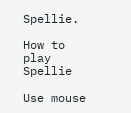Spellie.

How to play Spellie

Use mouse